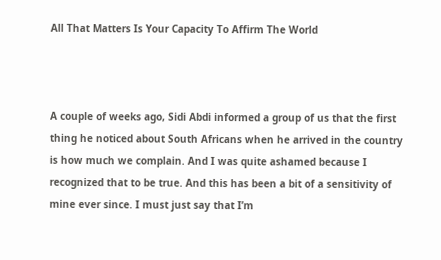All That Matters Is Your Capacity To Affirm The World



A couple of weeks ago, Sidi Abdi informed a group of us that the first thing he noticed about South Africans when he arrived in the country is how much we complain. And I was quite ashamed because I recognized that to be true. And this has been a bit of a sensitivity of mine ever since. I must just say that I’m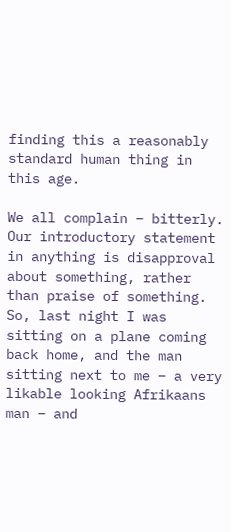finding this a reasonably standard human thing in this age.

We all complain – bitterly. Our introductory statement in anything is disapproval about something, rather than praise of something. So, last night I was sitting on a plane coming back home, and the man sitting next to me – a very likable looking Afrikaans man – and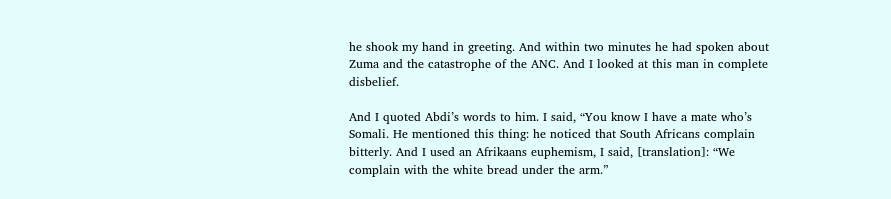he shook my hand in greeting. And within two minutes he had spoken about Zuma and the catastrophe of the ANC. And I looked at this man in complete disbelief.

And I quoted Abdi’s words to him. I said, “You know I have a mate who’s Somali. He mentioned this thing: he noticed that South Africans complain bitterly. And I used an Afrikaans euphemism, I said, [translation]: “We complain with the white bread under the arm.”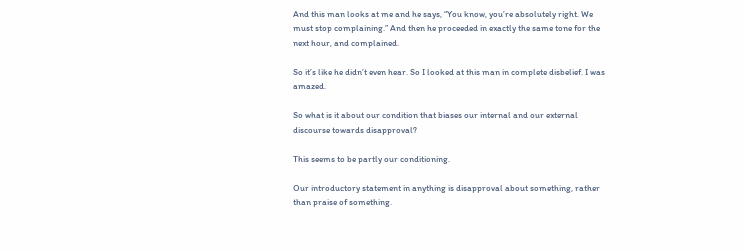And this man looks at me and he says, “You know, you’re absolutely right. We must stop complaining.” And then he proceeded in exactly the same tone for the next hour, and complained.

So it’s like he didn’t even hear. So I looked at this man in complete disbelief. I was amazed.

So what is it about our condition that biases our internal and our external discourse towards disapproval?

This seems to be partly our conditioning.

Our introductory statement in anything is disapproval about something, rather than praise of something.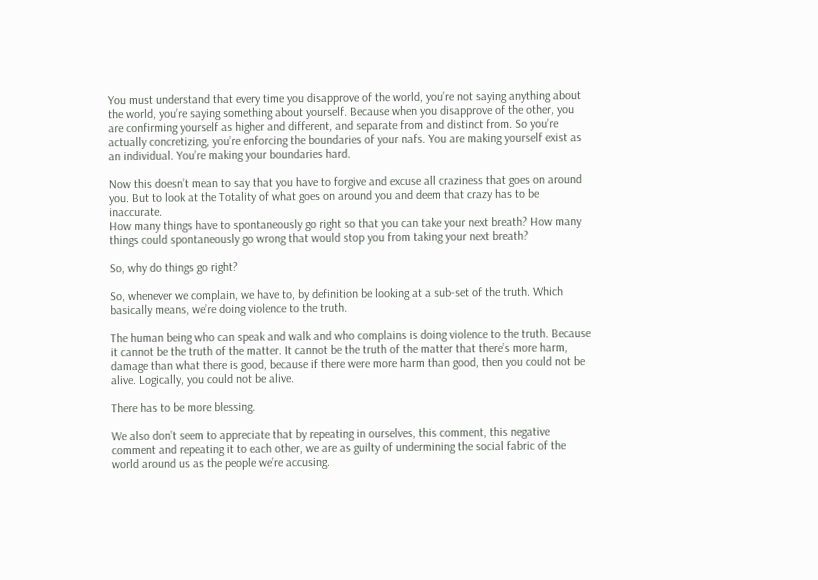You must understand that every time you disapprove of the world, you’re not saying anything about the world, you’re saying something about yourself. Because when you disapprove of the other, you are confirming yourself as higher and different, and separate from and distinct from. So you’re actually concretizing, you’re enforcing the boundaries of your nafs. You are making yourself exist as an individual. You’re making your boundaries hard.

Now this doesn’t mean to say that you have to forgive and excuse all craziness that goes on around you. But to look at the Totality of what goes on around you and deem that crazy has to be inaccurate.
How many things have to spontaneously go right so that you can take your next breath? How many things could spontaneously go wrong that would stop you from taking your next breath?

So, why do things go right?

So, whenever we complain, we have to, by definition be looking at a sub-set of the truth. Which basically means, we’re doing violence to the truth.

The human being who can speak and walk and who complains is doing violence to the truth. Because it cannot be the truth of the matter. It cannot be the truth of the matter that there’s more harm, damage than what there is good, because if there were more harm than good, then you could not be alive. Logically, you could not be alive.

There has to be more blessing.

We also don’t seem to appreciate that by repeating in ourselves, this comment, this negative comment and repeating it to each other, we are as guilty of undermining the social fabric of the world around us as the people we’re accusing.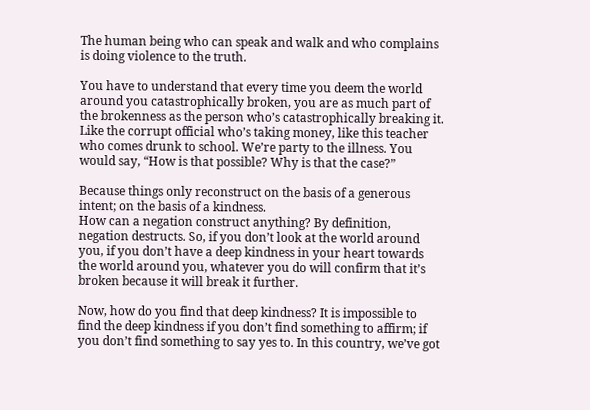The human being who can speak and walk and who complains is doing violence to the truth.

You have to understand that every time you deem the world around you catastrophically broken, you are as much part of the brokenness as the person who’s catastrophically breaking it. Like the corrupt official who’s taking money, like this teacher who comes drunk to school. We’re party to the illness. You would say, “How is that possible? Why is that the case?”

Because things only reconstruct on the basis of a generous intent; on the basis of a kindness.
How can a negation construct anything? By definition, negation destructs. So, if you don’t look at the world around you, if you don’t have a deep kindness in your heart towards the world around you, whatever you do will confirm that it’s broken because it will break it further.

Now, how do you find that deep kindness? It is impossible to find the deep kindness if you don’t find something to affirm; if you don’t find something to say yes to. In this country, we’ve got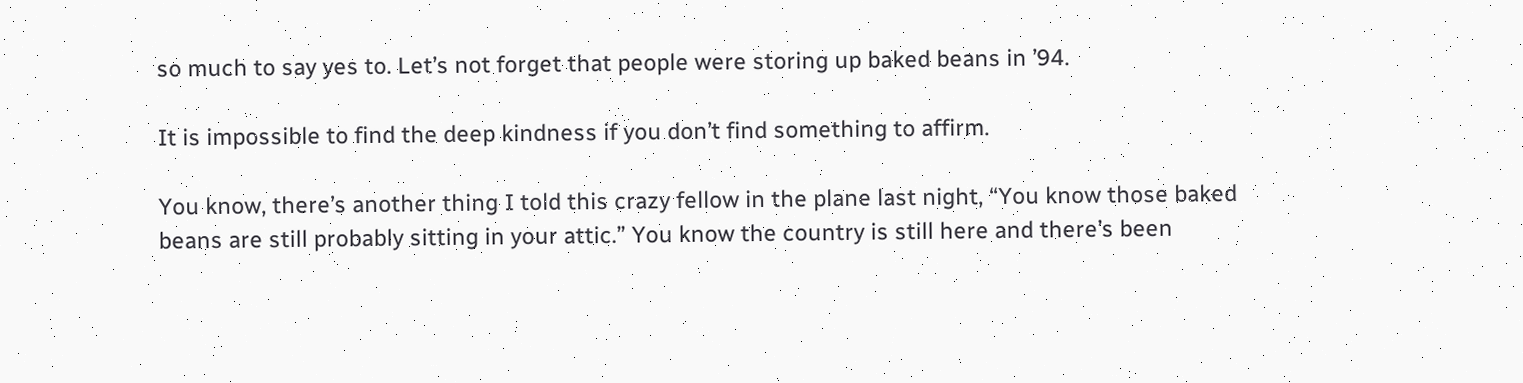so much to say yes to. Let’s not forget that people were storing up baked beans in ’94.

It is impossible to find the deep kindness if you don’t find something to affirm.

You know, there’s another thing I told this crazy fellow in the plane last night, “You know those baked beans are still probably sitting in your attic.” You know the country is still here and there’s been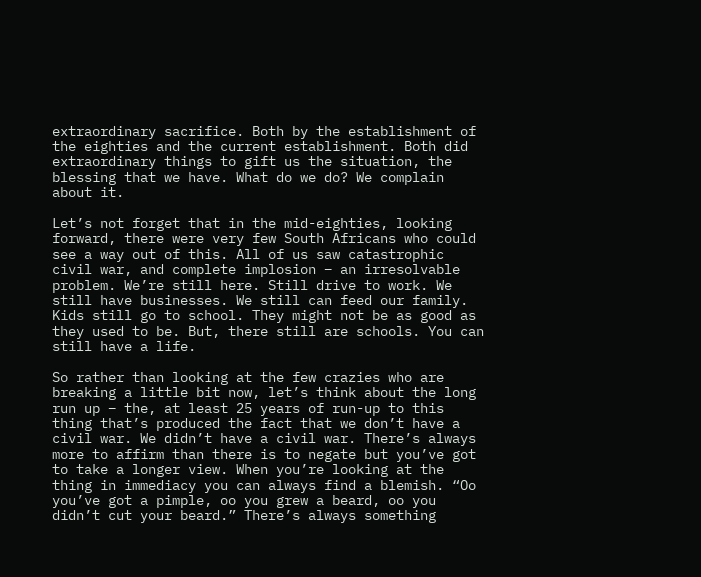extraordinary sacrifice. Both by the establishment of the eighties and the current establishment. Both did extraordinary things to gift us the situation, the blessing that we have. What do we do? We complain about it.

Let’s not forget that in the mid-eighties, looking forward, there were very few South Africans who could see a way out of this. All of us saw catastrophic civil war, and complete implosion – an irresolvable problem. We’re still here. Still drive to work. We still have businesses. We still can feed our family. Kids still go to school. They might not be as good as they used to be. But, there still are schools. You can still have a life.

So rather than looking at the few crazies who are breaking a little bit now, let’s think about the long run up – the, at least 25 years of run-up to this thing that’s produced the fact that we don’t have a civil war. We didn’t have a civil war. There’s always more to affirm than there is to negate but you’ve got to take a longer view. When you’re looking at the thing in immediacy you can always find a blemish. “Oo you’ve got a pimple, oo you grew a beard, oo you didn’t cut your beard.” There’s always something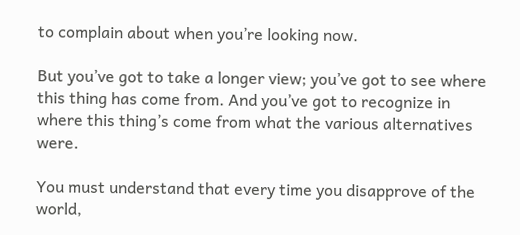to complain about when you’re looking now.

But you’ve got to take a longer view; you’ve got to see where this thing has come from. And you’ve got to recognize in where this thing’s come from what the various alternatives were.

You must understand that every time you disapprove of the world,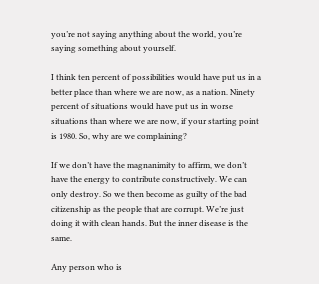you’re not saying anything about the world, you’re saying something about yourself.

I think ten percent of possibilities would have put us in a better place than where we are now, as a nation. Ninety percent of situations would have put us in worse situations than where we are now, if your starting point is 1980. So, why are we complaining?

If we don’t have the magnanimity to affirm, we don’t have the energy to contribute constructively. We can only destroy. So we then become as guilty of the bad citizenship as the people that are corrupt. We’re just doing it with clean hands. But the inner disease is the same.

Any person who is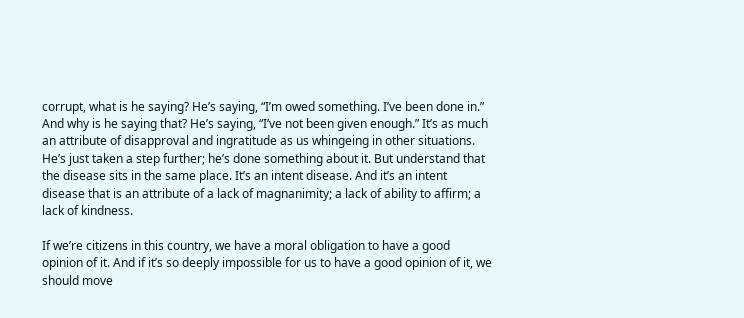corrupt, what is he saying? He’s saying, “I’m owed something. I’ve been done in.”
And why is he saying that? He’s saying, “I’ve not been given enough.” It’s as much an attribute of disapproval and ingratitude as us whingeing in other situations. He’s just taken a step further; he’s done something about it. But understand that the disease sits in the same place. It’s an intent disease. And it’s an intent disease that is an attribute of a lack of magnanimity; a lack of ability to affirm; a lack of kindness.

If we’re citizens in this country, we have a moral obligation to have a good opinion of it. And if it’s so deeply impossible for us to have a good opinion of it, we should move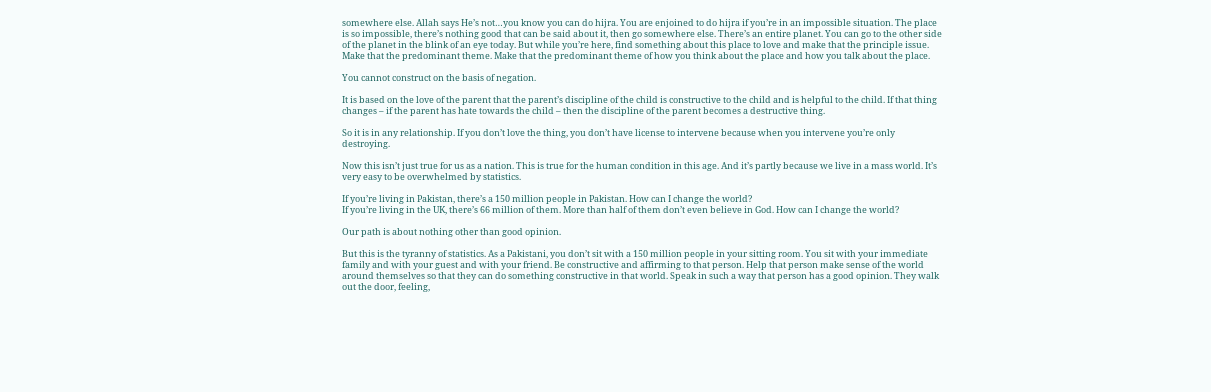somewhere else. Allah says He’s not…you know you can do hijra. You are enjoined to do hijra if you’re in an impossible situation. The place is so impossible, there’s nothing good that can be said about it, then go somewhere else. There’s an entire planet. You can go to the other side of the planet in the blink of an eye today. But while you’re here, find something about this place to love and make that the principle issue. Make that the predominant theme. Make that the predominant theme of how you think about the place and how you talk about the place.

You cannot construct on the basis of negation.

It is based on the love of the parent that the parent’s discipline of the child is constructive to the child and is helpful to the child. If that thing changes – if the parent has hate towards the child – then the discipline of the parent becomes a destructive thing.

So it is in any relationship. If you don’t love the thing, you don’t have license to intervene because when you intervene you’re only destroying.

Now this isn’t just true for us as a nation. This is true for the human condition in this age. And it’s partly because we live in a mass world. It’s very easy to be overwhelmed by statistics.

If you’re living in Pakistan, there’s a 150 million people in Pakistan. How can I change the world?
If you’re living in the UK, there’s 66 million of them. More than half of them don’t even believe in God. How can I change the world?

Our path is about nothing other than good opinion.

But this is the tyranny of statistics. As a Pakistani, you don’t sit with a 150 million people in your sitting room. You sit with your immediate family and with your guest and with your friend. Be constructive and affirming to that person. Help that person make sense of the world around themselves so that they can do something constructive in that world. Speak in such a way that person has a good opinion. They walk out the door, feeling,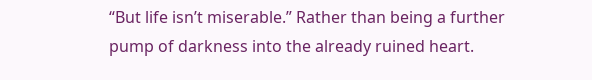“But life isn’t miserable.” Rather than being a further pump of darkness into the already ruined heart.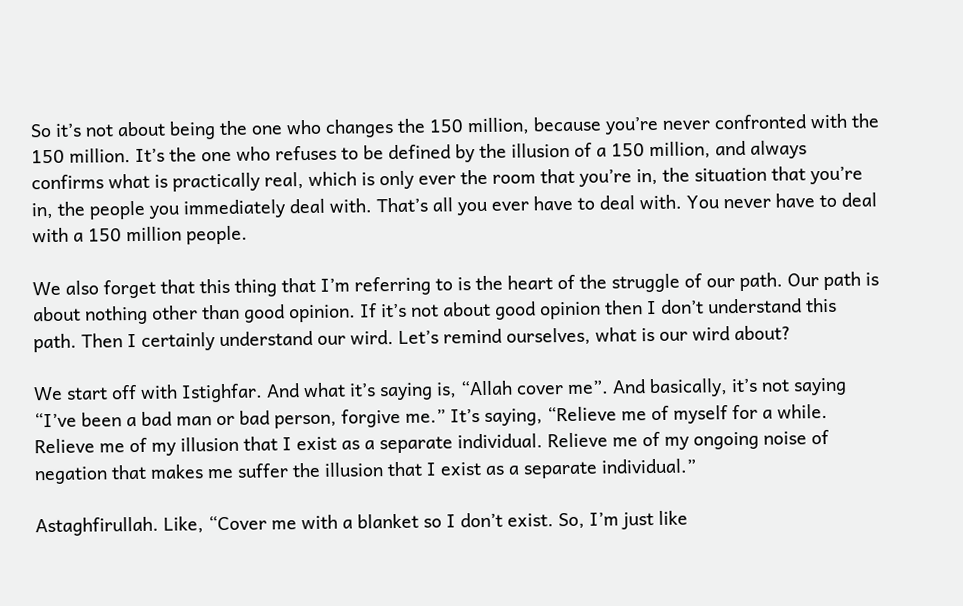So it’s not about being the one who changes the 150 million, because you’re never confronted with the 150 million. It’s the one who refuses to be defined by the illusion of a 150 million, and always confirms what is practically real, which is only ever the room that you’re in, the situation that you’re in, the people you immediately deal with. That’s all you ever have to deal with. You never have to deal with a 150 million people.

We also forget that this thing that I’m referring to is the heart of the struggle of our path. Our path is about nothing other than good opinion. If it’s not about good opinion then I don’t understand this path. Then I certainly understand our wird. Let’s remind ourselves, what is our wird about?

We start off with Istighfar. And what it’s saying is, “Allah cover me”. And basically, it’s not saying “I’ve been a bad man or bad person, forgive me.” It’s saying, “Relieve me of myself for a while. Relieve me of my illusion that I exist as a separate individual. Relieve me of my ongoing noise of negation that makes me suffer the illusion that I exist as a separate individual.”

Astaghfirullah. Like, “Cover me with a blanket so I don’t exist. So, I’m just like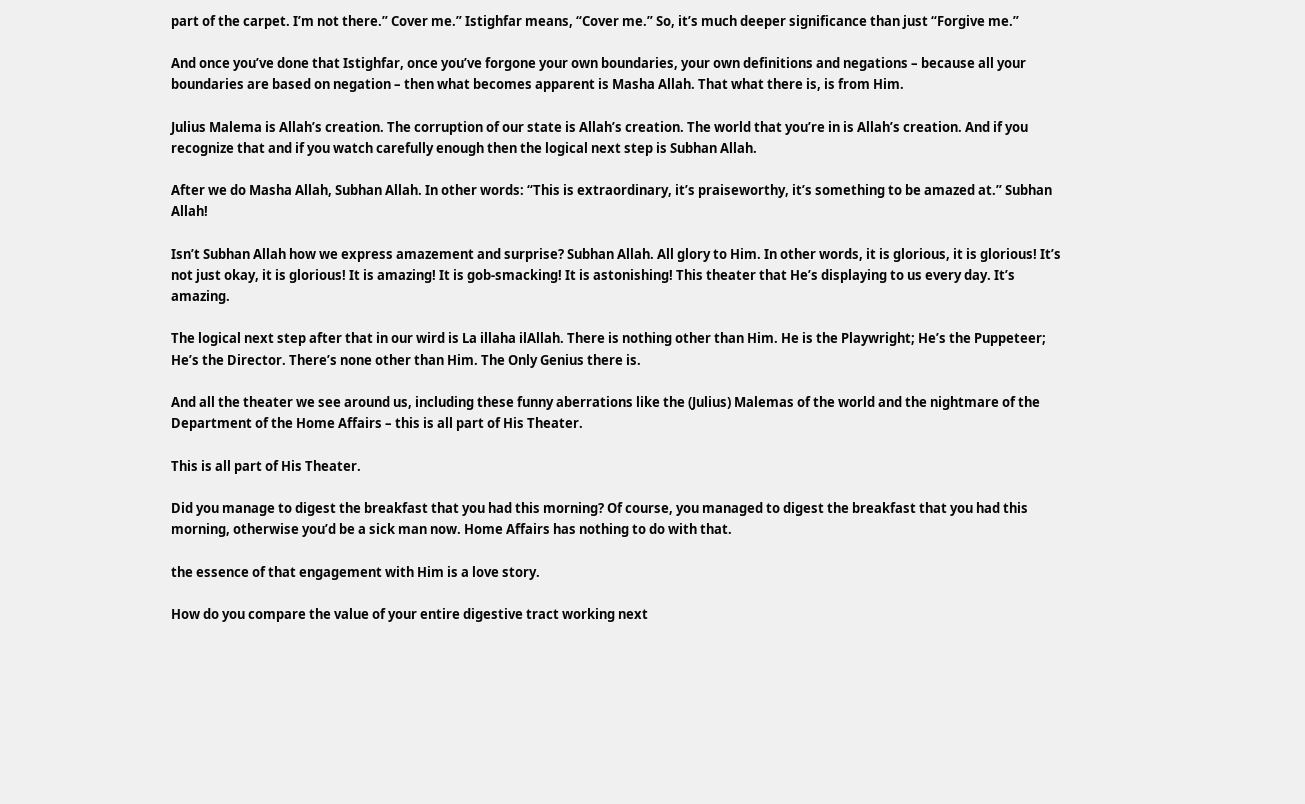part of the carpet. I’m not there.” Cover me.” Istighfar means, “Cover me.” So, it’s much deeper significance than just “Forgive me.”

And once you’ve done that Istighfar, once you’ve forgone your own boundaries, your own definitions and negations – because all your boundaries are based on negation – then what becomes apparent is Masha Allah. That what there is, is from Him.

Julius Malema is Allah’s creation. The corruption of our state is Allah’s creation. The world that you’re in is Allah’s creation. And if you recognize that and if you watch carefully enough then the logical next step is Subhan Allah.

After we do Masha Allah, Subhan Allah. In other words: “This is extraordinary, it’s praiseworthy, it’s something to be amazed at.” Subhan Allah!

Isn’t Subhan Allah how we express amazement and surprise? Subhan Allah. All glory to Him. In other words, it is glorious, it is glorious! It’s not just okay, it is glorious! It is amazing! It is gob-smacking! It is astonishing! This theater that He’s displaying to us every day. It’s amazing.

The logical next step after that in our wird is La illaha ilAllah. There is nothing other than Him. He is the Playwright; He’s the Puppeteer; He’s the Director. There’s none other than Him. The Only Genius there is.

And all the theater we see around us, including these funny aberrations like the (Julius) Malemas of the world and the nightmare of the Department of the Home Affairs – this is all part of His Theater.

This is all part of His Theater.

Did you manage to digest the breakfast that you had this morning? Of course, you managed to digest the breakfast that you had this morning, otherwise you’d be a sick man now. Home Affairs has nothing to do with that.

the essence of that engagement with Him is a love story.

How do you compare the value of your entire digestive tract working next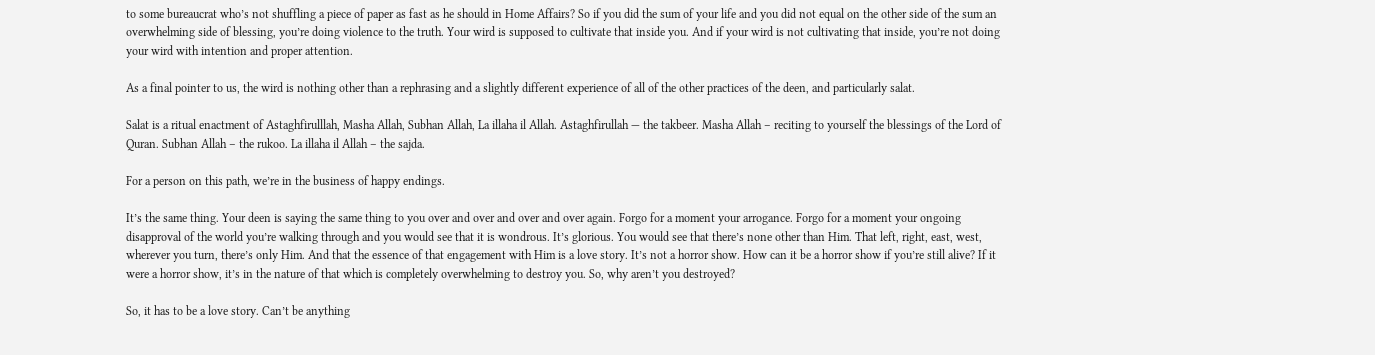to some bureaucrat who’s not shuffling a piece of paper as fast as he should in Home Affairs? So if you did the sum of your life and you did not equal on the other side of the sum an overwhelming side of blessing, you’re doing violence to the truth. Your wird is supposed to cultivate that inside you. And if your wird is not cultivating that inside, you’re not doing your wird with intention and proper attention.

As a final pointer to us, the wird is nothing other than a rephrasing and a slightly different experience of all of the other practices of the deen, and particularly salat.

Salat is a ritual enactment of Astaghfirulllah, Masha Allah, Subhan Allah, La illaha il Allah. Astaghfirullah — the takbeer. Masha Allah – reciting to yourself the blessings of the Lord of Quran. Subhan Allah – the rukoo. La illaha il Allah – the sajda.

For a person on this path, we’re in the business of happy endings.

It’s the same thing. Your deen is saying the same thing to you over and over and over and over again. Forgo for a moment your arrogance. Forgo for a moment your ongoing disapproval of the world you’re walking through and you would see that it is wondrous. It’s glorious. You would see that there’s none other than Him. That left, right, east, west, wherever you turn, there’s only Him. And that the essence of that engagement with Him is a love story. It’s not a horror show. How can it be a horror show if you’re still alive? If it were a horror show, it’s in the nature of that which is completely overwhelming to destroy you. So, why aren’t you destroyed?

So, it has to be a love story. Can’t be anything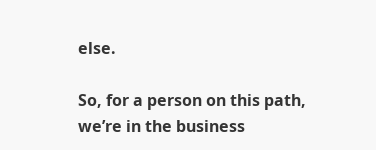else.

So, for a person on this path, we’re in the business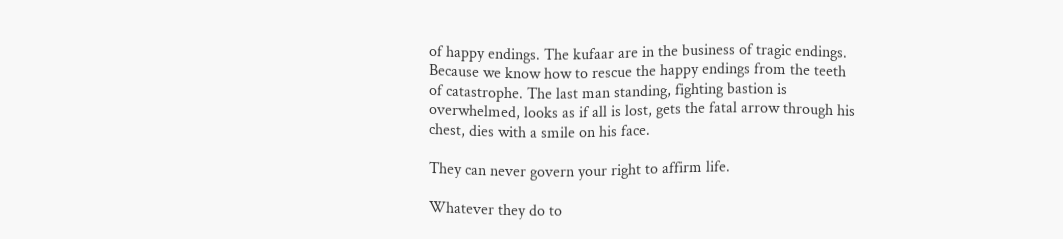of happy endings. The kufaar are in the business of tragic endings. Because we know how to rescue the happy endings from the teeth of catastrophe. The last man standing, fighting bastion is overwhelmed, looks as if all is lost, gets the fatal arrow through his chest, dies with a smile on his face.

They can never govern your right to affirm life.

Whatever they do to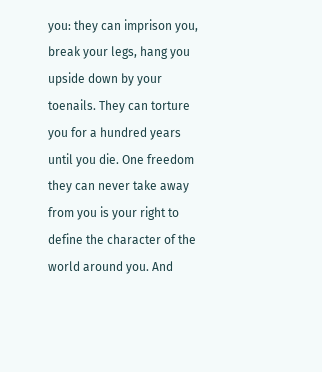you: they can imprison you, break your legs, hang you upside down by your toenails. They can torture you for a hundred years until you die. One freedom they can never take away from you is your right to define the character of the world around you. And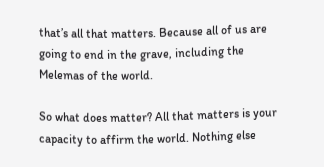that’s all that matters. Because all of us are going to end in the grave, including the Melemas of the world.

So what does matter? All that matters is your capacity to affirm the world. Nothing else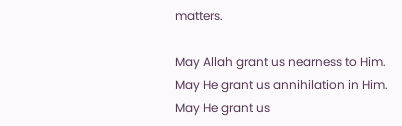matters.

May Allah grant us nearness to Him.
May He grant us annihilation in Him.
May He grant us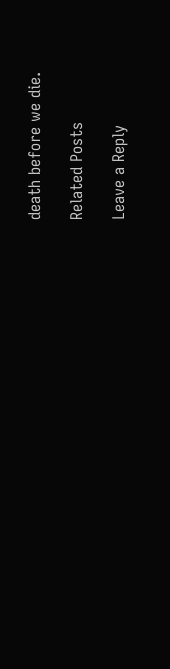death before we die.

Related Posts

Leave a Reply